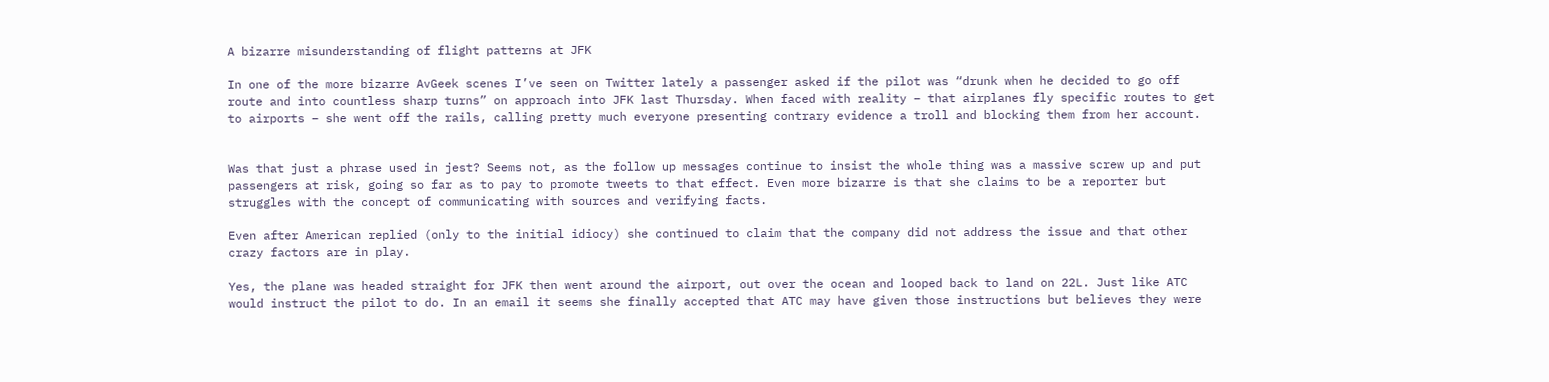A bizarre misunderstanding of flight patterns at JFK

In one of the more bizarre AvGeek scenes I’ve seen on Twitter lately a passenger asked if the pilot was “drunk when he decided to go off route and into countless sharp turns” on approach into JFK last Thursday. When faced with reality – that airplanes fly specific routes to get to airports – she went off the rails, calling pretty much everyone presenting contrary evidence a troll and blocking them from her account.


Was that just a phrase used in jest? Seems not, as the follow up messages continue to insist the whole thing was a massive screw up and put passengers at risk, going so far as to pay to promote tweets to that effect. Even more bizarre is that she claims to be a reporter but struggles with the concept of communicating with sources and verifying facts.

Even after American replied (only to the initial idiocy) she continued to claim that the company did not address the issue and that other crazy factors are in play.

Yes, the plane was headed straight for JFK then went around the airport, out over the ocean and looped back to land on 22L. Just like ATC would instruct the pilot to do. In an email it seems she finally accepted that ATC may have given those instructions but believes they were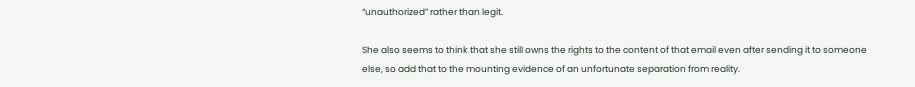“unauthorized” rather than legit.

She also seems to think that she still owns the rights to the content of that email even after sending it to someone else, so add that to the mounting evidence of an unfortunate separation from reality.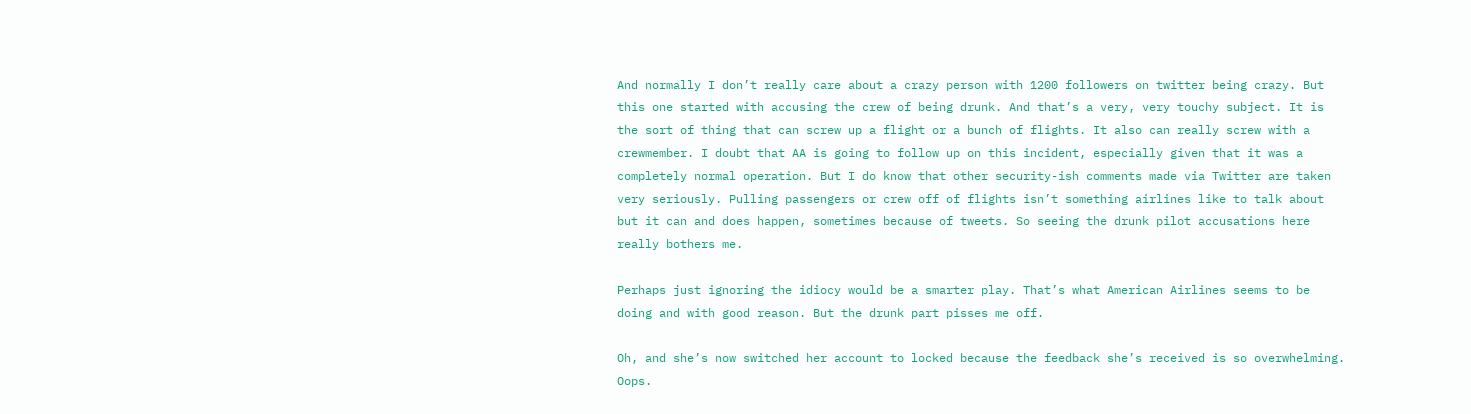And normally I don’t really care about a crazy person with 1200 followers on twitter being crazy. But this one started with accusing the crew of being drunk. And that’s a very, very touchy subject. It is the sort of thing that can screw up a flight or a bunch of flights. It also can really screw with a crewmember. I doubt that AA is going to follow up on this incident, especially given that it was a completely normal operation. But I do know that other security-ish comments made via Twitter are taken very seriously. Pulling passengers or crew off of flights isn’t something airlines like to talk about but it can and does happen, sometimes because of tweets. So seeing the drunk pilot accusations here really bothers me.

Perhaps just ignoring the idiocy would be a smarter play. That’s what American Airlines seems to be doing and with good reason. But the drunk part pisses me off.

Oh, and she’s now switched her account to locked because the feedback she’s received is so overwhelming. Oops.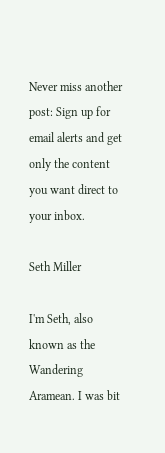Never miss another post: Sign up for email alerts and get only the content you want direct to your inbox.

Seth Miller

I'm Seth, also known as the Wandering Aramean. I was bit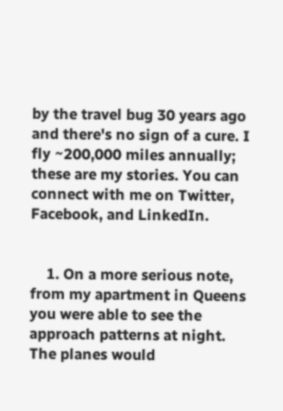by the travel bug 30 years ago and there's no sign of a cure. I fly ~200,000 miles annually; these are my stories. You can connect with me on Twitter, Facebook, and LinkedIn.


    1. On a more serious note, from my apartment in Queens you were able to see the approach patterns at night. The planes would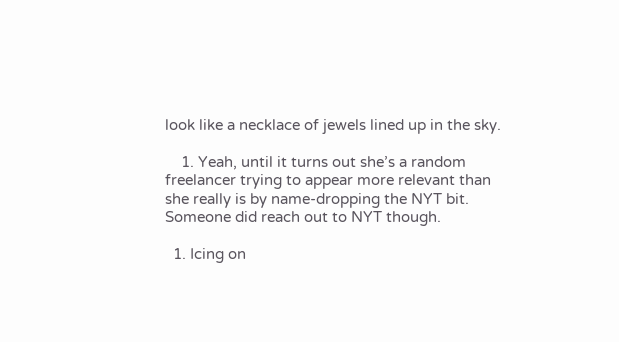look like a necklace of jewels lined up in the sky.

    1. Yeah, until it turns out she’s a random freelancer trying to appear more relevant than she really is by name-dropping the NYT bit. Someone did reach out to NYT though.

  1. Icing on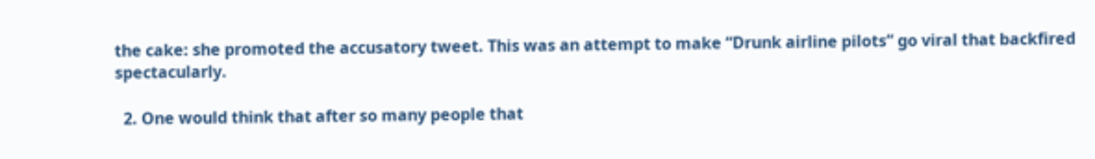the cake: she promoted the accusatory tweet. This was an attempt to make “Drunk airline pilots” go viral that backfired spectacularly.

  2. One would think that after so many people that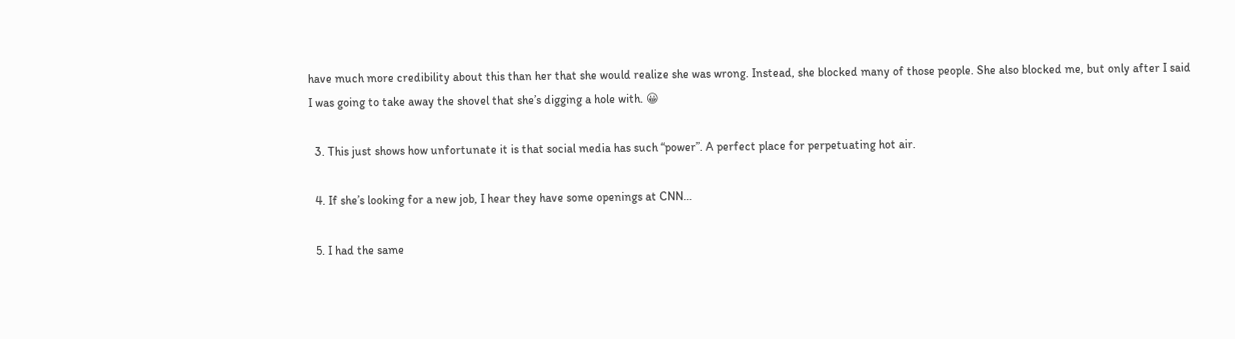have much more credibility about this than her that she would realize she was wrong. Instead, she blocked many of those people. She also blocked me, but only after I said I was going to take away the shovel that she’s digging a hole with. 😀

  3. This just shows how unfortunate it is that social media has such “power”. A perfect place for perpetuating hot air.

  4. If she’s looking for a new job, I hear they have some openings at CNN…

  5. I had the same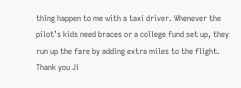thing happen to me with a taxi driver. Whenever the pilot’s kids need braces or a college fund set up, they run up the fare by adding extra miles to the flight. Thank you Ji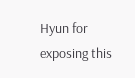Hyun for exposing this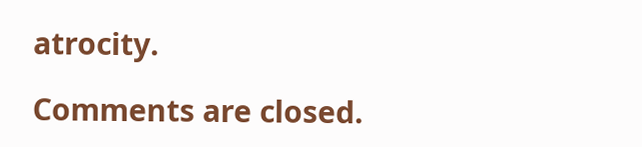atrocity.

Comments are closed.